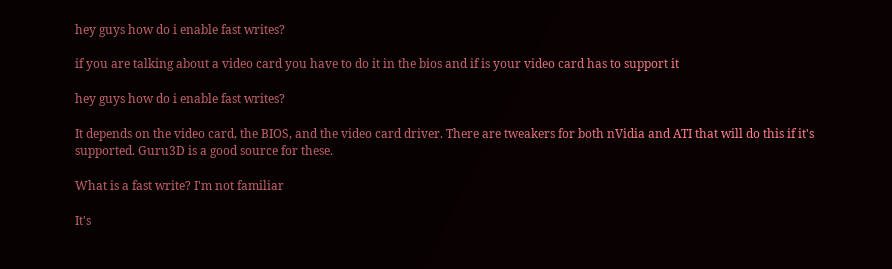hey guys how do i enable fast writes?

if you are talking about a video card you have to do it in the bios and if is your video card has to support it

hey guys how do i enable fast writes?

It depends on the video card, the BIOS, and the video card driver. There are tweakers for both nVidia and ATI that will do this if it's supported. Guru3D is a good source for these.

What is a fast write? I'm not familiar

It's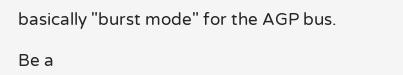basically "burst mode" for the AGP bus.

Be a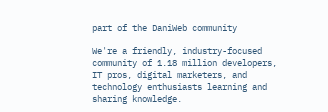part of the DaniWeb community

We're a friendly, industry-focused community of 1.18 million developers, IT pros, digital marketers, and technology enthusiasts learning and sharing knowledge.